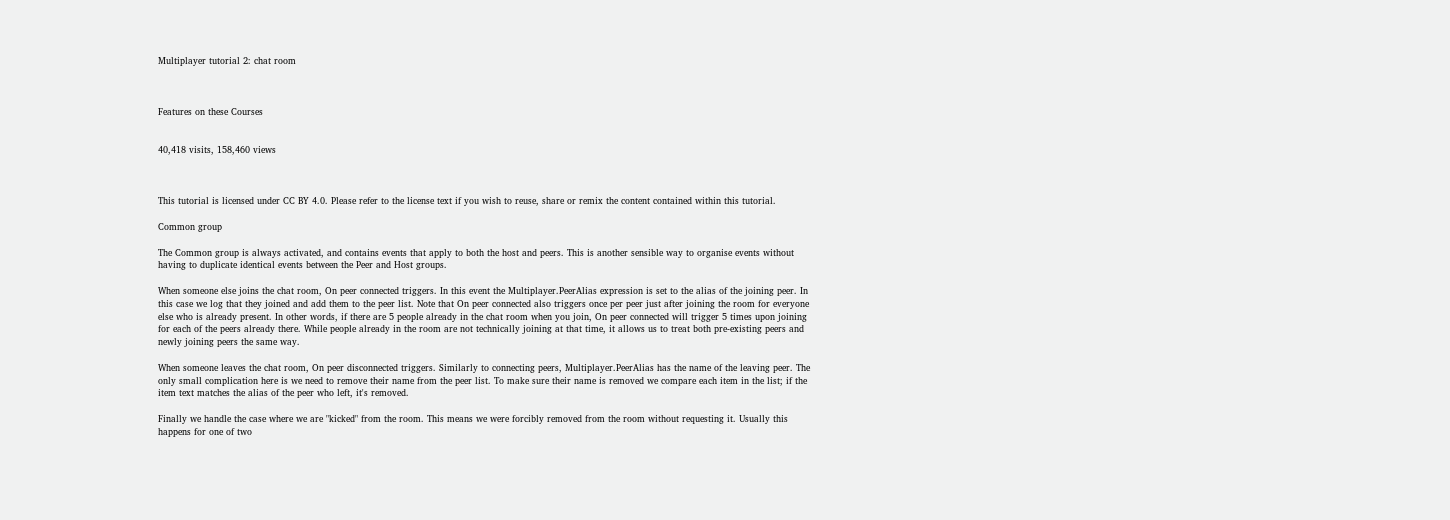Multiplayer tutorial 2: chat room



Features on these Courses


40,418 visits, 158,460 views



This tutorial is licensed under CC BY 4.0. Please refer to the license text if you wish to reuse, share or remix the content contained within this tutorial.

Common group

The Common group is always activated, and contains events that apply to both the host and peers. This is another sensible way to organise events without having to duplicate identical events between the Peer and Host groups.

When someone else joins the chat room, On peer connected triggers. In this event the Multiplayer.PeerAlias expression is set to the alias of the joining peer. In this case we log that they joined and add them to the peer list. Note that On peer connected also triggers once per peer just after joining the room for everyone else who is already present. In other words, if there are 5 people already in the chat room when you join, On peer connected will trigger 5 times upon joining for each of the peers already there. While people already in the room are not technically joining at that time, it allows us to treat both pre-existing peers and newly joining peers the same way.

When someone leaves the chat room, On peer disconnected triggers. Similarly to connecting peers, Multiplayer.PeerAlias has the name of the leaving peer. The only small complication here is we need to remove their name from the peer list. To make sure their name is removed we compare each item in the list; if the item text matches the alias of the peer who left, it's removed.

Finally we handle the case where we are "kicked" from the room. This means we were forcibly removed from the room without requesting it. Usually this happens for one of two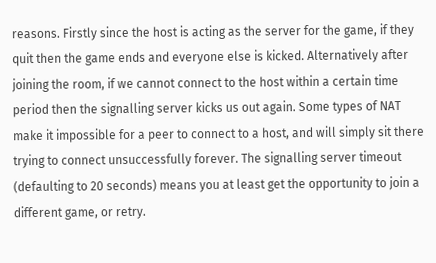reasons. Firstly since the host is acting as the server for the game, if they quit then the game ends and everyone else is kicked. Alternatively after joining the room, if we cannot connect to the host within a certain time period then the signalling server kicks us out again. Some types of NAT make it impossible for a peer to connect to a host, and will simply sit there trying to connect unsuccessfully forever. The signalling server timeout (defaulting to 20 seconds) means you at least get the opportunity to join a different game, or retry.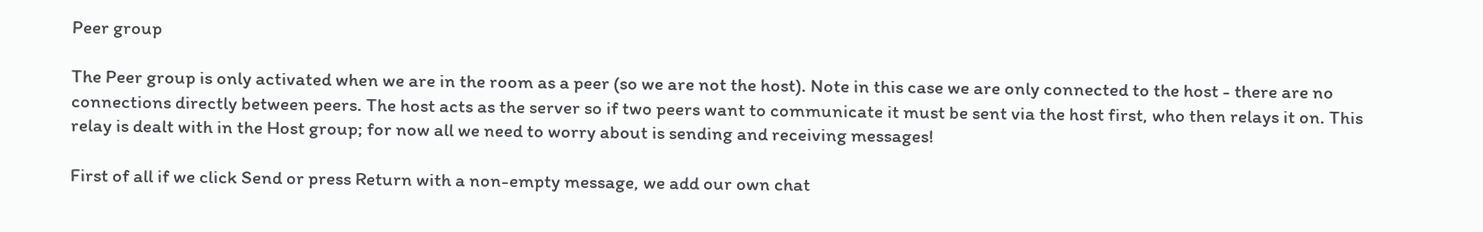Peer group

The Peer group is only activated when we are in the room as a peer (so we are not the host). Note in this case we are only connected to the host - there are no connections directly between peers. The host acts as the server so if two peers want to communicate it must be sent via the host first, who then relays it on. This relay is dealt with in the Host group; for now all we need to worry about is sending and receiving messages!

First of all if we click Send or press Return with a non-empty message, we add our own chat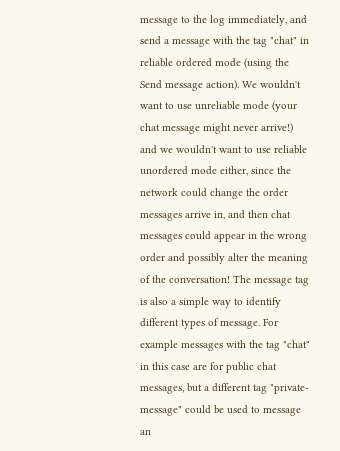message to the log immediately, and send a message with the tag "chat" in reliable ordered mode (using the Send message action). We wouldn't want to use unreliable mode (your chat message might never arrive!) and we wouldn't want to use reliable unordered mode either, since the network could change the order messages arrive in, and then chat messages could appear in the wrong order and possibly alter the meaning of the conversation! The message tag is also a simple way to identify different types of message. For example messages with the tag "chat" in this case are for public chat messages, but a different tag "private-message" could be used to message an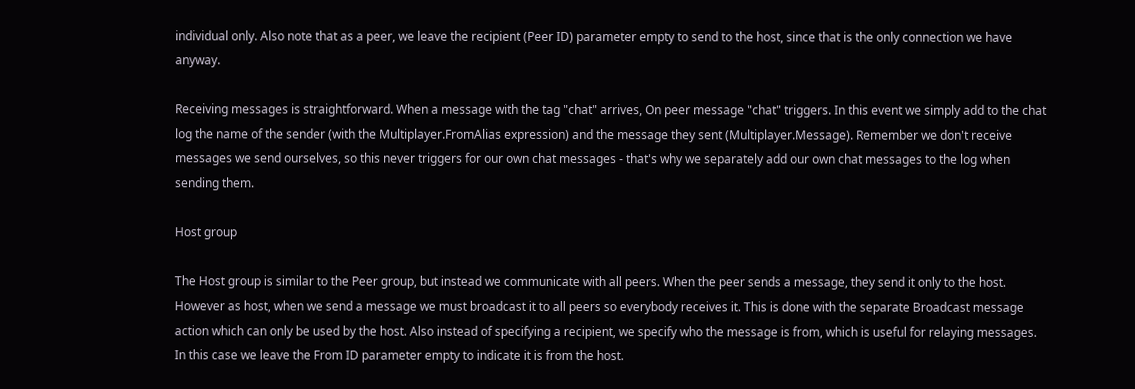individual only. Also note that as a peer, we leave the recipient (Peer ID) parameter empty to send to the host, since that is the only connection we have anyway.

Receiving messages is straightforward. When a message with the tag "chat" arrives, On peer message "chat" triggers. In this event we simply add to the chat log the name of the sender (with the Multiplayer.FromAlias expression) and the message they sent (Multiplayer.Message). Remember we don't receive messages we send ourselves, so this never triggers for our own chat messages - that's why we separately add our own chat messages to the log when sending them.

Host group

The Host group is similar to the Peer group, but instead we communicate with all peers. When the peer sends a message, they send it only to the host. However as host, when we send a message we must broadcast it to all peers so everybody receives it. This is done with the separate Broadcast message action which can only be used by the host. Also instead of specifying a recipient, we specify who the message is from, which is useful for relaying messages. In this case we leave the From ID parameter empty to indicate it is from the host.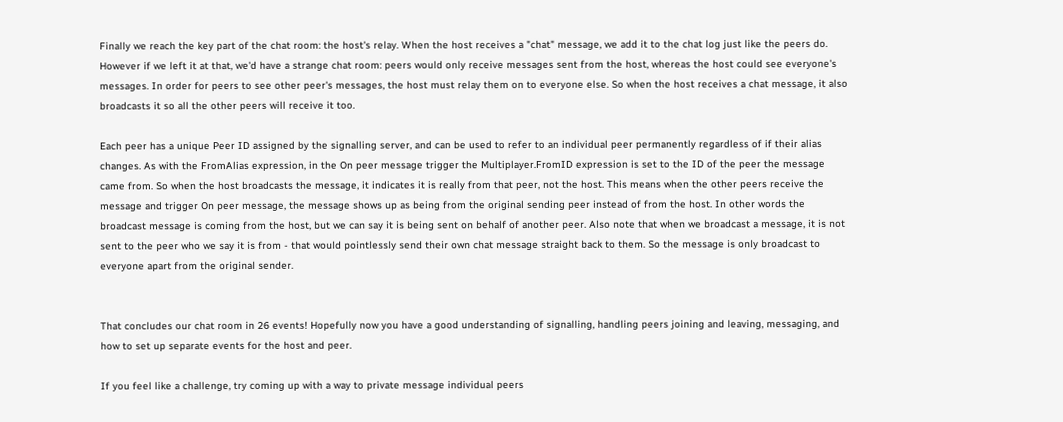Finally we reach the key part of the chat room: the host's relay. When the host receives a "chat" message, we add it to the chat log just like the peers do. However if we left it at that, we'd have a strange chat room: peers would only receive messages sent from the host, whereas the host could see everyone's messages. In order for peers to see other peer's messages, the host must relay them on to everyone else. So when the host receives a chat message, it also broadcasts it so all the other peers will receive it too.

Each peer has a unique Peer ID assigned by the signalling server, and can be used to refer to an individual peer permanently regardless of if their alias changes. As with the FromAlias expression, in the On peer message trigger the Multiplayer.FromID expression is set to the ID of the peer the message came from. So when the host broadcasts the message, it indicates it is really from that peer, not the host. This means when the other peers receive the message and trigger On peer message, the message shows up as being from the original sending peer instead of from the host. In other words the broadcast message is coming from the host, but we can say it is being sent on behalf of another peer. Also note that when we broadcast a message, it is not sent to the peer who we say it is from - that would pointlessly send their own chat message straight back to them. So the message is only broadcast to everyone apart from the original sender.


That concludes our chat room in 26 events! Hopefully now you have a good understanding of signalling, handling peers joining and leaving, messaging, and how to set up separate events for the host and peer.

If you feel like a challenge, try coming up with a way to private message individual peers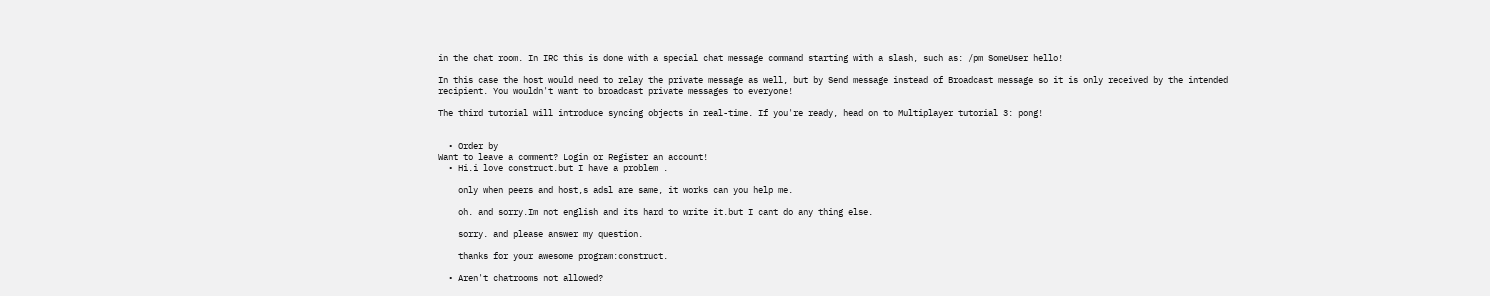in the chat room. In IRC this is done with a special chat message command starting with a slash, such as: /pm SomeUser hello!

In this case the host would need to relay the private message as well, but by Send message instead of Broadcast message so it is only received by the intended recipient. You wouldn't want to broadcast private messages to everyone!

The third tutorial will introduce syncing objects in real-time. If you're ready, head on to Multiplayer tutorial 3: pong!


  • Order by
Want to leave a comment? Login or Register an account!
  • Hi.i love construct.but I have a problem .

    only when peers and host,s adsl are same, it works can you help me.

    oh. and sorry.Im not english and its hard to write it.but I cant do any thing else.

    sorry. and please answer my question.

    thanks for your awesome program:construct.

  • Aren't chatrooms not allowed?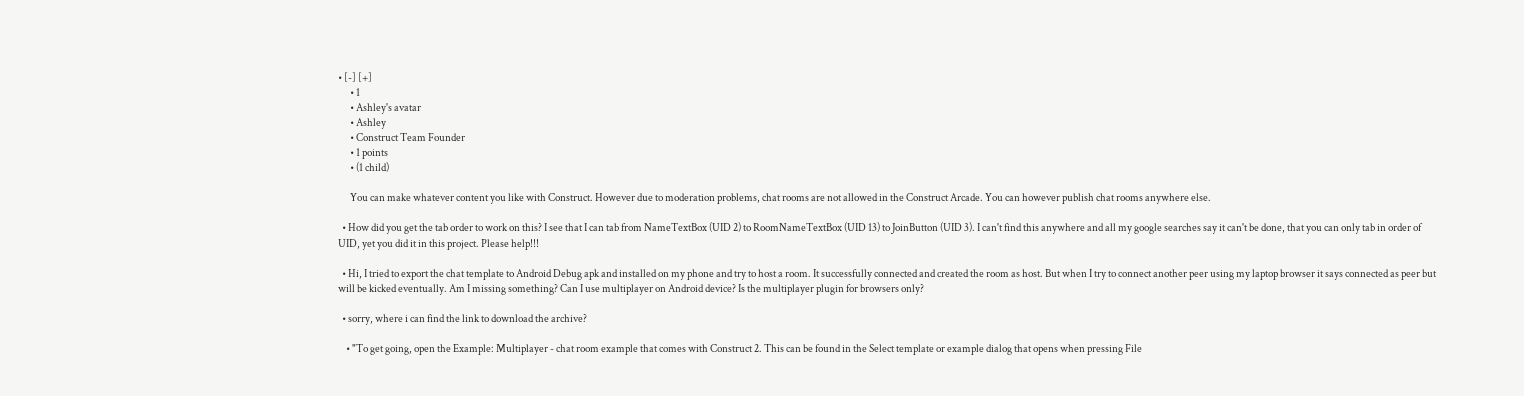• [-] [+]
      • 1
      • Ashley's avatar
      • Ashley
      • Construct Team Founder
      • 1 points
      • (1 child)

      You can make whatever content you like with Construct. However due to moderation problems, chat rooms are not allowed in the Construct Arcade. You can however publish chat rooms anywhere else.

  • How did you get the tab order to work on this? I see that I can tab from NameTextBox (UID 2) to RoomNameTextBox (UID 13) to JoinButton (UID 3). I can't find this anywhere and all my google searches say it can't be done, that you can only tab in order of UID, yet you did it in this project. Please help!!!

  • Hi, I tried to export the chat template to Android Debug apk and installed on my phone and try to host a room. It successfully connected and created the room as host. But when I try to connect another peer using my laptop browser it says connected as peer but will be kicked eventually. Am I missing something? Can I use multiplayer on Android device? Is the multiplayer plugin for browsers only?

  • sorry, where i can find the link to download the archive?

    • "To get going, open the Example: Multiplayer - chat room example that comes with Construct 2. This can be found in the Select template or example dialog that opens when pressing File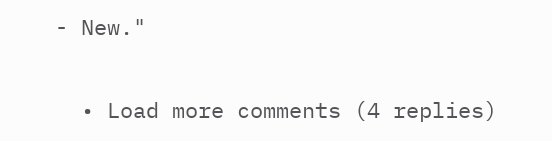- New."

  • Load more comments (4 replies)